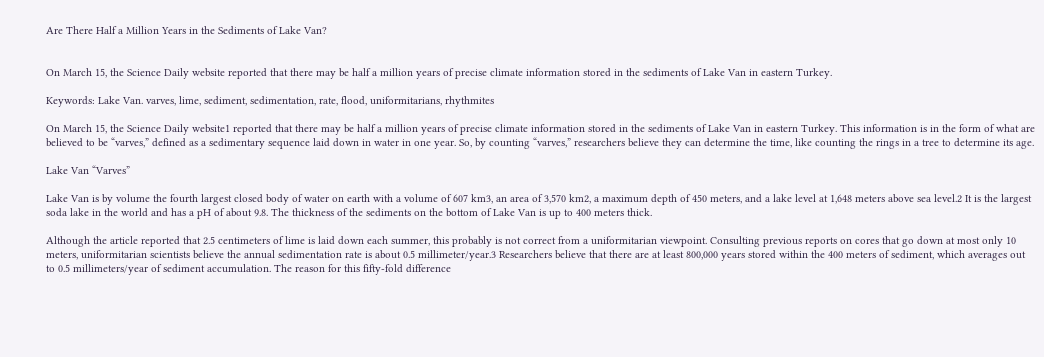Are There Half a Million Years in the Sediments of Lake Van?


On March 15, the Science Daily website reported that there may be half a million years of precise climate information stored in the sediments of Lake Van in eastern Turkey.

Keywords: Lake Van. varves, lime, sediment, sedimentation, rate, flood, uniformitarians, rhythmites

On March 15, the Science Daily website1 reported that there may be half a million years of precise climate information stored in the sediments of Lake Van in eastern Turkey. This information is in the form of what are believed to be “varves,” defined as a sedimentary sequence laid down in water in one year. So, by counting “varves,” researchers believe they can determine the time, like counting the rings in a tree to determine its age.

Lake Van “Varves”

Lake Van is by volume the fourth largest closed body of water on earth with a volume of 607 km3, an area of 3,570 km2, a maximum depth of 450 meters, and a lake level at 1,648 meters above sea level.2 It is the largest soda lake in the world and has a pH of about 9.8. The thickness of the sediments on the bottom of Lake Van is up to 400 meters thick.

Although the article reported that 2.5 centimeters of lime is laid down each summer, this probably is not correct from a uniformitarian viewpoint. Consulting previous reports on cores that go down at most only 10 meters, uniformitarian scientists believe the annual sedimentation rate is about 0.5 millimeter/year.3 Researchers believe that there are at least 800,000 years stored within the 400 meters of sediment, which averages out to 0.5 millimeters/year of sediment accumulation. The reason for this fifty-fold difference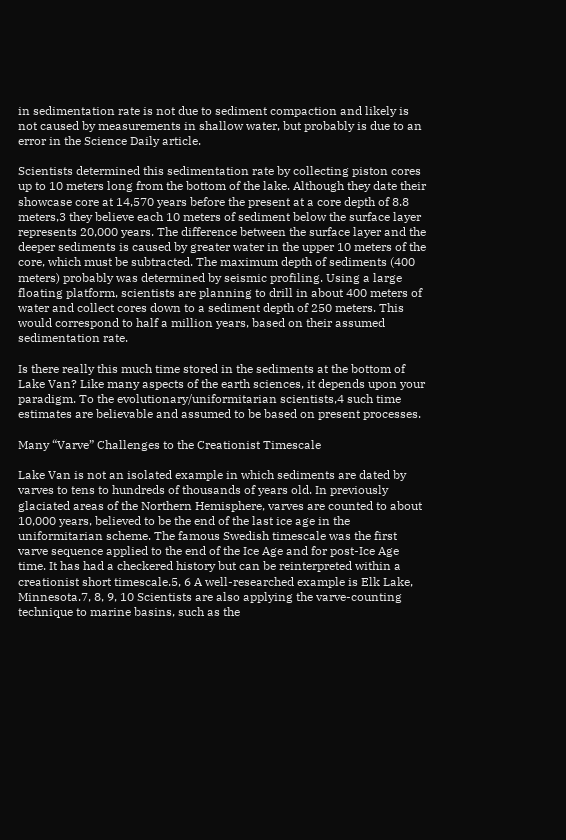in sedimentation rate is not due to sediment compaction and likely is not caused by measurements in shallow water, but probably is due to an error in the Science Daily article.

Scientists determined this sedimentation rate by collecting piston cores up to 10 meters long from the bottom of the lake. Although they date their showcase core at 14,570 years before the present at a core depth of 8.8 meters,3 they believe each 10 meters of sediment below the surface layer represents 20,000 years. The difference between the surface layer and the deeper sediments is caused by greater water in the upper 10 meters of the core, which must be subtracted. The maximum depth of sediments (400 meters) probably was determined by seismic profiling. Using a large floating platform, scientists are planning to drill in about 400 meters of water and collect cores down to a sediment depth of 250 meters. This would correspond to half a million years, based on their assumed sedimentation rate.

Is there really this much time stored in the sediments at the bottom of Lake Van? Like many aspects of the earth sciences, it depends upon your paradigm. To the evolutionary/uniformitarian scientists,4 such time estimates are believable and assumed to be based on present processes.

Many “Varve” Challenges to the Creationist Timescale

Lake Van is not an isolated example in which sediments are dated by varves to tens to hundreds of thousands of years old. In previously glaciated areas of the Northern Hemisphere, varves are counted to about 10,000 years, believed to be the end of the last ice age in the uniformitarian scheme. The famous Swedish timescale was the first varve sequence applied to the end of the Ice Age and for post-Ice Age time. It has had a checkered history but can be reinterpreted within a creationist short timescale.5, 6 A well-researched example is Elk Lake, Minnesota.7, 8, 9, 10 Scientists are also applying the varve-counting technique to marine basins, such as the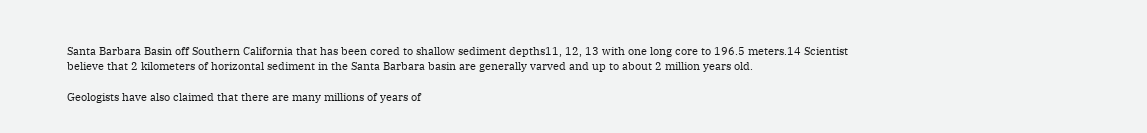Santa Barbara Basin off Southern California that has been cored to shallow sediment depths11, 12, 13 with one long core to 196.5 meters.14 Scientist believe that 2 kilometers of horizontal sediment in the Santa Barbara basin are generally varved and up to about 2 million years old.

Geologists have also claimed that there are many millions of years of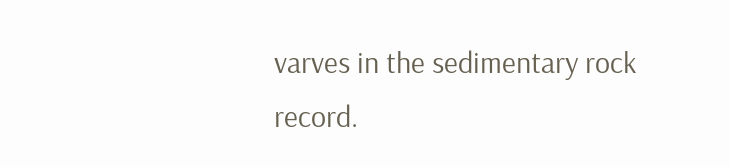varves in the sedimentary rock record.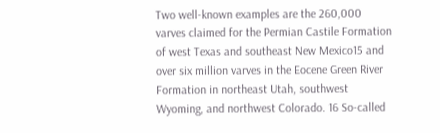Two well-known examples are the 260,000 varves claimed for the Permian Castile Formation of west Texas and southeast New Mexico15 and over six million varves in the Eocene Green River Formation in northeast Utah, southwest Wyoming, and northwest Colorado. 16 So-called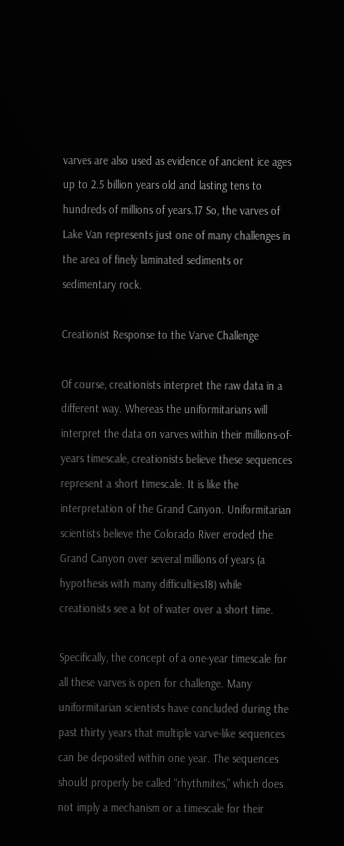varves are also used as evidence of ancient ice ages up to 2.5 billion years old and lasting tens to hundreds of millions of years.17 So, the varves of Lake Van represents just one of many challenges in the area of finely laminated sediments or sedimentary rock.

Creationist Response to the Varve Challenge

Of course, creationists interpret the raw data in a different way. Whereas the uniformitarians will interpret the data on varves within their millions-of-years timescale, creationists believe these sequences represent a short timescale. It is like the interpretation of the Grand Canyon. Uniformitarian scientists believe the Colorado River eroded the Grand Canyon over several millions of years (a hypothesis with many difficulties18) while creationists see a lot of water over a short time.

Specifically, the concept of a one-year timescale for all these varves is open for challenge. Many uniformitarian scientists have concluded during the past thirty years that multiple varve-like sequences can be deposited within one year. The sequences should properly be called “rhythmites,” which does not imply a mechanism or a timescale for their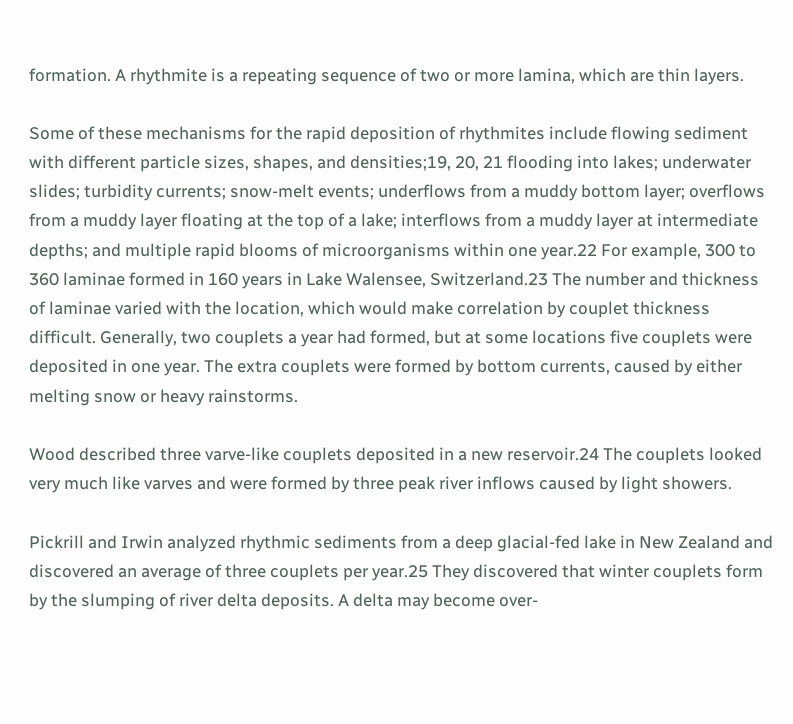formation. A rhythmite is a repeating sequence of two or more lamina, which are thin layers.

Some of these mechanisms for the rapid deposition of rhythmites include flowing sediment with different particle sizes, shapes, and densities;19, 20, 21 flooding into lakes; underwater slides; turbidity currents; snow-melt events; underflows from a muddy bottom layer; overflows from a muddy layer floating at the top of a lake; interflows from a muddy layer at intermediate depths; and multiple rapid blooms of microorganisms within one year.22 For example, 300 to 360 laminae formed in 160 years in Lake Walensee, Switzerland.23 The number and thickness of laminae varied with the location, which would make correlation by couplet thickness difficult. Generally, two couplets a year had formed, but at some locations five couplets were deposited in one year. The extra couplets were formed by bottom currents, caused by either melting snow or heavy rainstorms.

Wood described three varve-like couplets deposited in a new reservoir.24 The couplets looked very much like varves and were formed by three peak river inflows caused by light showers.

Pickrill and Irwin analyzed rhythmic sediments from a deep glacial-fed lake in New Zealand and discovered an average of three couplets per year.25 They discovered that winter couplets form by the slumping of river delta deposits. A delta may become over-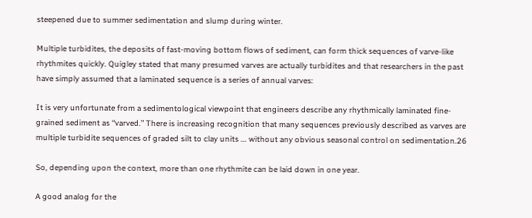steepened due to summer sedimentation and slump during winter.

Multiple turbidites, the deposits of fast-moving bottom flows of sediment, can form thick sequences of varve-like rhythmites quickly. Quigley stated that many presumed varves are actually turbidites and that researchers in the past have simply assumed that a laminated sequence is a series of annual varves:

It is very unfortunate from a sedimentological viewpoint that engineers describe any rhythmically laminated fine-grained sediment as “varved.” There is increasing recognition that many sequences previously described as varves are multiple turbidite sequences of graded silt to clay units ... without any obvious seasonal control on sedimentation.26

So, depending upon the context, more than one rhythmite can be laid down in one year.

A good analog for the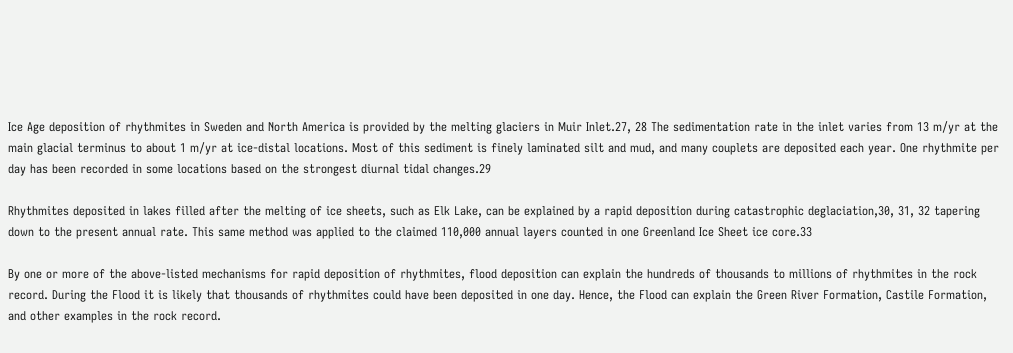Ice Age deposition of rhythmites in Sweden and North America is provided by the melting glaciers in Muir Inlet.27, 28 The sedimentation rate in the inlet varies from 13 m/yr at the main glacial terminus to about 1 m/yr at ice-distal locations. Most of this sediment is finely laminated silt and mud, and many couplets are deposited each year. One rhythmite per day has been recorded in some locations based on the strongest diurnal tidal changes.29

Rhythmites deposited in lakes filled after the melting of ice sheets, such as Elk Lake, can be explained by a rapid deposition during catastrophic deglaciation,30, 31, 32 tapering down to the present annual rate. This same method was applied to the claimed 110,000 annual layers counted in one Greenland Ice Sheet ice core.33

By one or more of the above-listed mechanisms for rapid deposition of rhythmites, flood deposition can explain the hundreds of thousands to millions of rhythmites in the rock record. During the Flood it is likely that thousands of rhythmites could have been deposited in one day. Hence, the Flood can explain the Green River Formation, Castile Formation, and other examples in the rock record.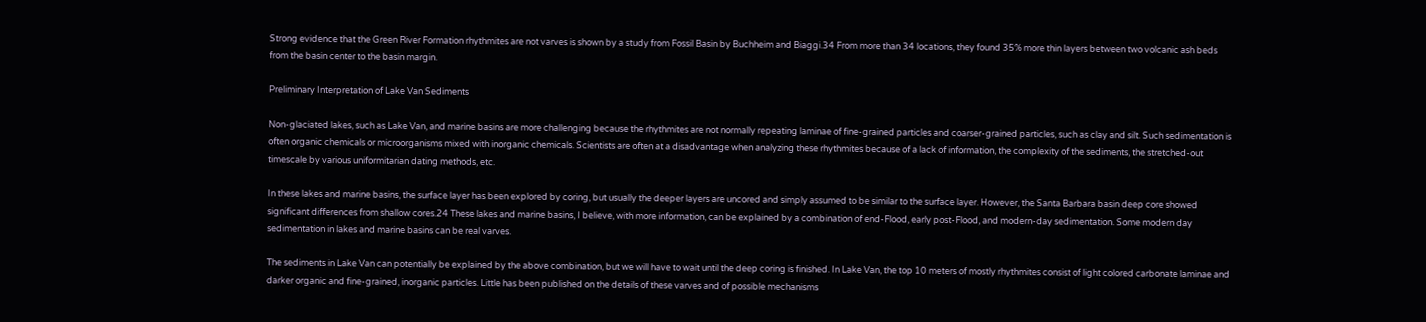Strong evidence that the Green River Formation rhythmites are not varves is shown by a study from Fossil Basin by Buchheim and Biaggi.34 From more than 34 locations, they found 35% more thin layers between two volcanic ash beds from the basin center to the basin margin.

Preliminary Interpretation of Lake Van Sediments

Non-glaciated lakes, such as Lake Van, and marine basins are more challenging because the rhythmites are not normally repeating laminae of fine-grained particles and coarser-grained particles, such as clay and silt. Such sedimentation is often organic chemicals or microorganisms mixed with inorganic chemicals. Scientists are often at a disadvantage when analyzing these rhythmites because of a lack of information, the complexity of the sediments, the stretched-out timescale by various uniformitarian dating methods, etc.

In these lakes and marine basins, the surface layer has been explored by coring, but usually the deeper layers are uncored and simply assumed to be similar to the surface layer. However, the Santa Barbara basin deep core showed significant differences from shallow cores.24 These lakes and marine basins, I believe, with more information, can be explained by a combination of end-Flood, early post-Flood, and modern-day sedimentation. Some modern day sedimentation in lakes and marine basins can be real varves.

The sediments in Lake Van can potentially be explained by the above combination, but we will have to wait until the deep coring is finished. In Lake Van, the top 10 meters of mostly rhythmites consist of light colored carbonate laminae and darker organic and fine-grained, inorganic particles. Little has been published on the details of these varves and of possible mechanisms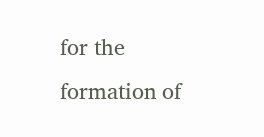for the formation of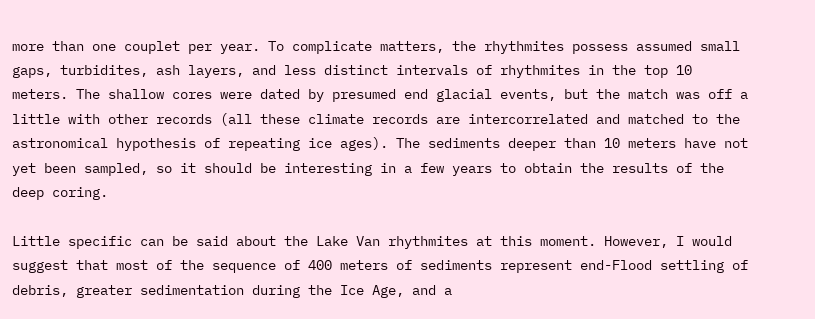more than one couplet per year. To complicate matters, the rhythmites possess assumed small gaps, turbidites, ash layers, and less distinct intervals of rhythmites in the top 10 meters. The shallow cores were dated by presumed end glacial events, but the match was off a little with other records (all these climate records are intercorrelated and matched to the astronomical hypothesis of repeating ice ages). The sediments deeper than 10 meters have not yet been sampled, so it should be interesting in a few years to obtain the results of the deep coring.

Little specific can be said about the Lake Van rhythmites at this moment. However, I would suggest that most of the sequence of 400 meters of sediments represent end-Flood settling of debris, greater sedimentation during the Ice Age, and a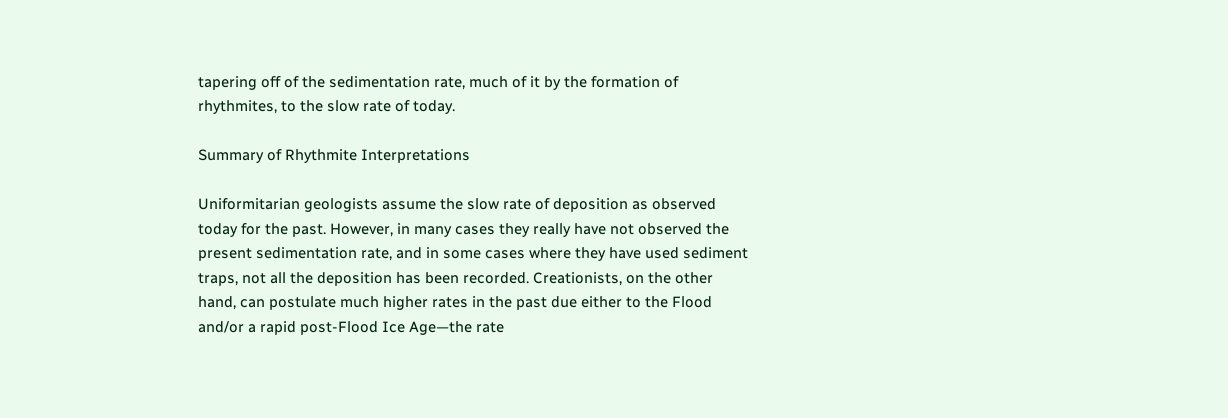tapering off of the sedimentation rate, much of it by the formation of rhythmites, to the slow rate of today.

Summary of Rhythmite Interpretations

Uniformitarian geologists assume the slow rate of deposition as observed today for the past. However, in many cases they really have not observed the present sedimentation rate, and in some cases where they have used sediment traps, not all the deposition has been recorded. Creationists, on the other hand, can postulate much higher rates in the past due either to the Flood and/or a rapid post-Flood Ice Age—the rate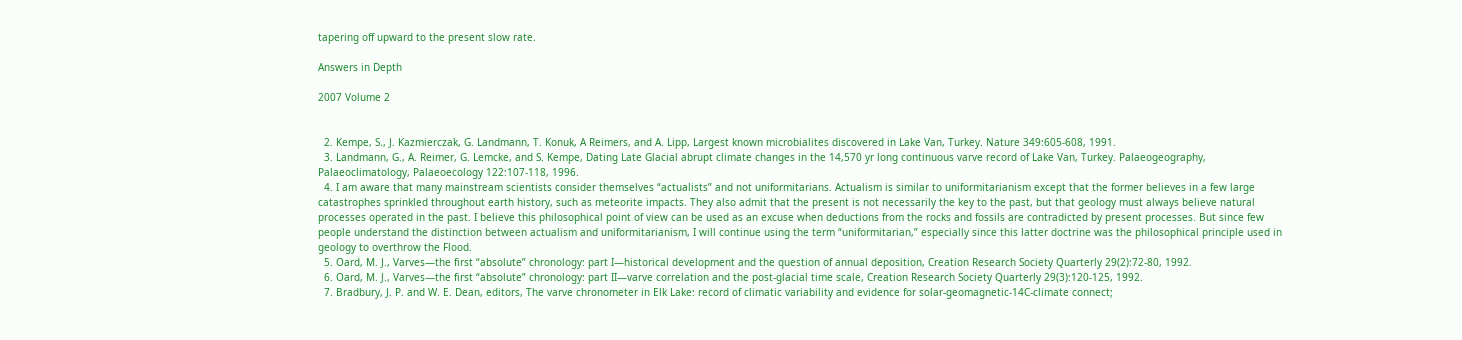tapering off upward to the present slow rate.

Answers in Depth

2007 Volume 2


  2. Kempe, S., J. Kazmierczak, G. Landmann, T. Konuk, A Reimers, and A. Lipp, Largest known microbialites discovered in Lake Van, Turkey. Nature 349:605-608, 1991.
  3. Landmann, G., A. Reimer, G. Lemcke, and S. Kempe, Dating Late Glacial abrupt climate changes in the 14,570 yr long continuous varve record of Lake Van, Turkey. Palaeogeography, Palaeoclimatology, Palaeoecology 122:107-118, 1996.
  4. I am aware that many mainstream scientists consider themselves “actualists” and not uniformitarians. Actualism is similar to uniformitarianism except that the former believes in a few large catastrophes sprinkled throughout earth history, such as meteorite impacts. They also admit that the present is not necessarily the key to the past, but that geology must always believe natural processes operated in the past. I believe this philosophical point of view can be used as an excuse when deductions from the rocks and fossils are contradicted by present processes. But since few people understand the distinction between actualism and uniformitarianism, I will continue using the term “uniformitarian,” especially since this latter doctrine was the philosophical principle used in geology to overthrow the Flood.
  5. Oard, M. J., Varves—the first “absolute” chronology: part I—historical development and the question of annual deposition, Creation Research Society Quarterly 29(2):72-80, 1992.
  6. Oard, M. J., Varves—the first “absolute” chronology: part II—varve correlation and the post-glacial time scale, Creation Research Society Quarterly 29(3):120-125, 1992.
  7. Bradbury, J. P. and W. E. Dean, editors, The varve chronometer in Elk Lake: record of climatic variability and evidence for solar-geomagnetic-14C-climate connect;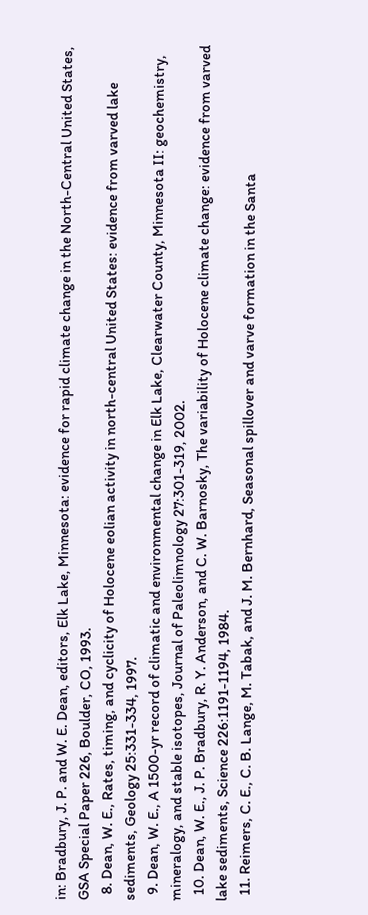in: Bradbury, J. P. and W. E. Dean, editors, Elk Lake, Minnesota: evidence for rapid climate change in the North-Central United States, GSA Special Paper 226, Boulder, CO, 1993.
  8. Dean, W. E., Rates, timing, and cyclicity of Holocene eolian activity in north-central United States: evidence from varved lake sediments, Geology 25:331-334, 1997.
  9. Dean, W. E., A 1500-yr record of climatic and environmental change in Elk Lake, Clearwater County, Minnesota II: geochemistry, mineralogy, and stable isotopes, Journal of Paleolimnology 27:301-319, 2002.
  10. Dean, W. E., J. P. Bradbury, R. Y. Anderson, and C. W. Barnosky, The variability of Holocene climate change: evidence from varved lake sediments, Science 226:1191-1194, 1984.
  11. Reimers, C. E., C. B. Lange, M. Tabak, and J. M. Bernhard, Seasonal spillover and varve formation in the Santa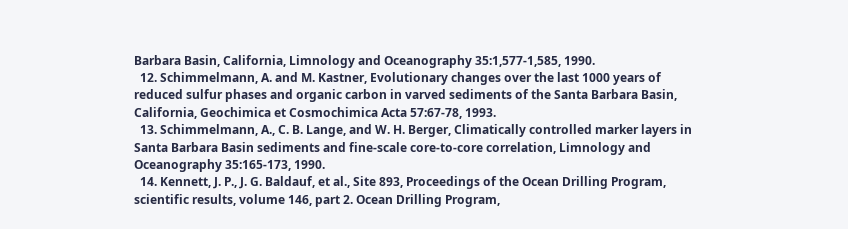Barbara Basin, California, Limnology and Oceanography 35:1,577-1,585, 1990.
  12. Schimmelmann, A. and M. Kastner, Evolutionary changes over the last 1000 years of reduced sulfur phases and organic carbon in varved sediments of the Santa Barbara Basin, California, Geochimica et Cosmochimica Acta 57:67-78, 1993.
  13. Schimmelmann, A., C. B. Lange, and W. H. Berger, Climatically controlled marker layers in Santa Barbara Basin sediments and fine-scale core-to-core correlation, Limnology and Oceanography 35:165-173, 1990.
  14. Kennett, J. P., J. G. Baldauf, et al., Site 893, Proceedings of the Ocean Drilling Program, scientific results, volume 146, part 2. Ocean Drilling Program,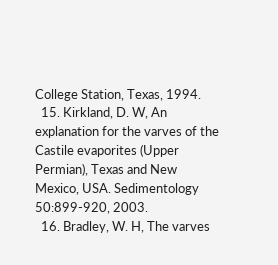College Station, Texas, 1994.
  15. Kirkland, D. W, An explanation for the varves of the Castile evaporites (Upper Permian), Texas and New Mexico, USA. Sedimentology 50:899-920, 2003.
  16. Bradley, W. H, The varves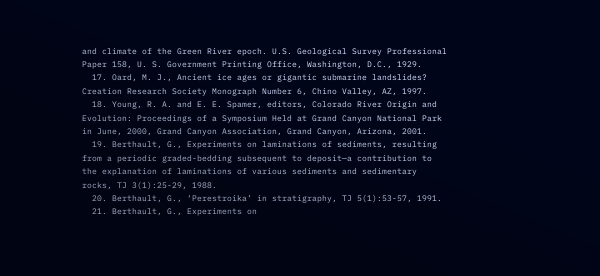and climate of the Green River epoch. U.S. Geological Survey Professional Paper 158, U. S. Government Printing Office, Washington, D.C., 1929.
  17. Oard, M. J., Ancient ice ages or gigantic submarine landslides? Creation Research Society Monograph Number 6, Chino Valley, AZ, 1997.
  18. Young, R. A. and E. E. Spamer, editors, Colorado River Origin and Evolution: Proceedings of a Symposium Held at Grand Canyon National Park in June, 2000, Grand Canyon Association, Grand Canyon, Arizona, 2001.
  19. Berthault, G., Experiments on laminations of sediments, resulting from a periodic graded-bedding subsequent to deposit—a contribution to the explanation of laminations of various sediments and sedimentary rocks, TJ 3(1):25-29, 1988.
  20. Berthault, G., ‘Perestroika’ in stratigraphy, TJ 5(1):53-57, 1991.
  21. Berthault, G., Experiments on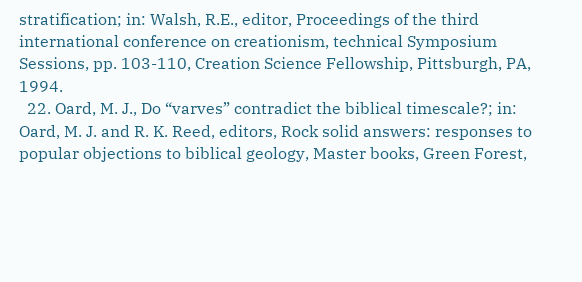stratification; in: Walsh, R.E., editor, Proceedings of the third international conference on creationism, technical Symposium Sessions, pp. 103-110, Creation Science Fellowship, Pittsburgh, PA, 1994.
  22. Oard, M. J., Do “varves” contradict the biblical timescale?; in: Oard, M. J. and R. K. Reed, editors, Rock solid answers: responses to popular objections to biblical geology, Master books, Green Forest,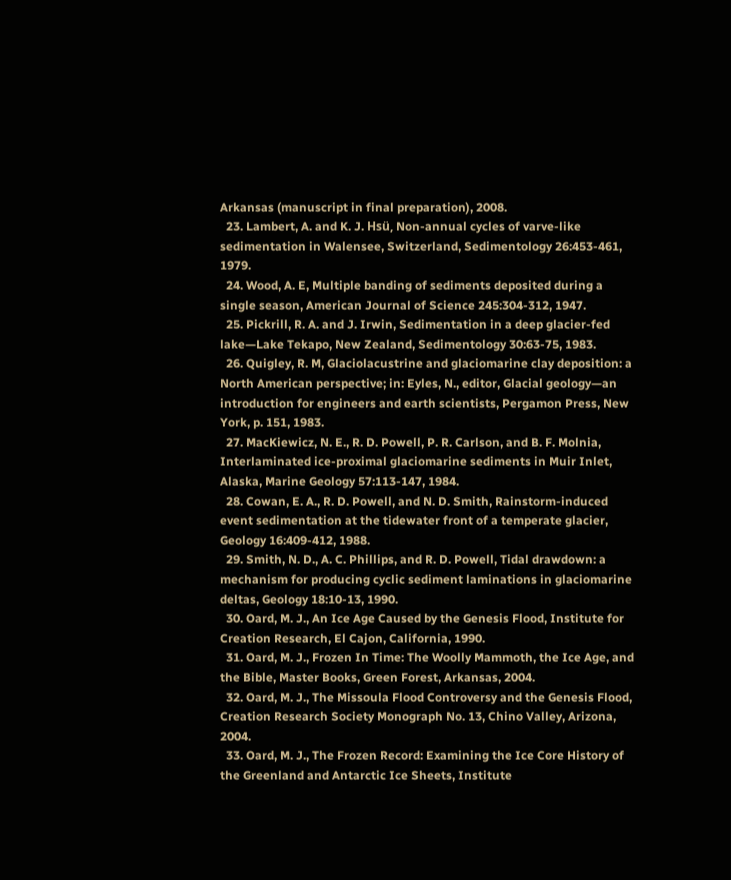Arkansas (manuscript in final preparation), 2008.
  23. Lambert, A. and K. J. Hsü, Non-annual cycles of varve-like sedimentation in Walensee, Switzerland, Sedimentology 26:453-461, 1979.
  24. Wood, A. E, Multiple banding of sediments deposited during a single season, American Journal of Science 245:304-312, 1947.
  25. Pickrill, R. A. and J. Irwin, Sedimentation in a deep glacier-fed lake—Lake Tekapo, New Zealand, Sedimentology 30:63-75, 1983.
  26. Quigley, R. M, Glaciolacustrine and glaciomarine clay deposition: a North American perspective; in: Eyles, N., editor, Glacial geology—an introduction for engineers and earth scientists, Pergamon Press, New York, p. 151, 1983.
  27. MacKiewicz, N. E., R. D. Powell, P. R. Carlson, and B. F. Molnia, Interlaminated ice-proximal glaciomarine sediments in Muir Inlet, Alaska, Marine Geology 57:113-147, 1984.
  28. Cowan, E. A., R. D. Powell, and N. D. Smith, Rainstorm-induced event sedimentation at the tidewater front of a temperate glacier, Geology 16:409-412, 1988.
  29. Smith, N. D., A. C. Phillips, and R. D. Powell, Tidal drawdown: a mechanism for producing cyclic sediment laminations in glaciomarine deltas, Geology 18:10-13, 1990.
  30. Oard, M. J., An Ice Age Caused by the Genesis Flood, Institute for Creation Research, El Cajon, California, 1990.
  31. Oard, M. J., Frozen In Time: The Woolly Mammoth, the Ice Age, and the Bible, Master Books, Green Forest, Arkansas, 2004.
  32. Oard, M. J., The Missoula Flood Controversy and the Genesis Flood, Creation Research Society Monograph No. 13, Chino Valley, Arizona, 2004.
  33. Oard, M. J., The Frozen Record: Examining the Ice Core History of the Greenland and Antarctic Ice Sheets, Institute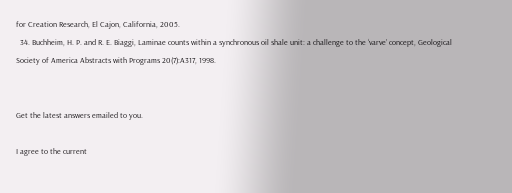for Creation Research, El Cajon, California, 2005.
  34. Buchheim, H. P. and R. E. Biaggi, Laminae counts within a synchronous oil shale unit: a challenge to the ‘varve’ concept, Geological Society of America Abstracts with Programs 20(7):A317, 1998.


Get the latest answers emailed to you.

I agree to the current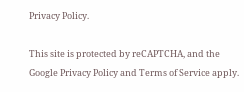Privacy Policy.

This site is protected by reCAPTCHA, and the Google Privacy Policy and Terms of Service apply.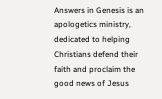Answers in Genesis is an apologetics ministry, dedicated to helping Christians defend their faith and proclaim the good news of Jesus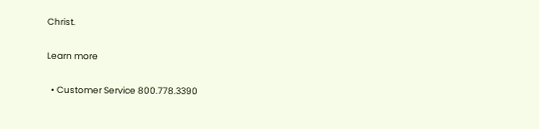Christ.

Learn more

  • Customer Service 800.778.3390